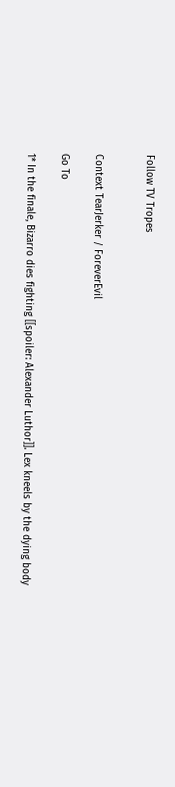Follow TV Tropes


Context TearJerker / ForeverEvil

Go To

1* In the finale, Bizarro dies fighting [[spoiler: Alexander Luthor]]. Lex kneels by the dying body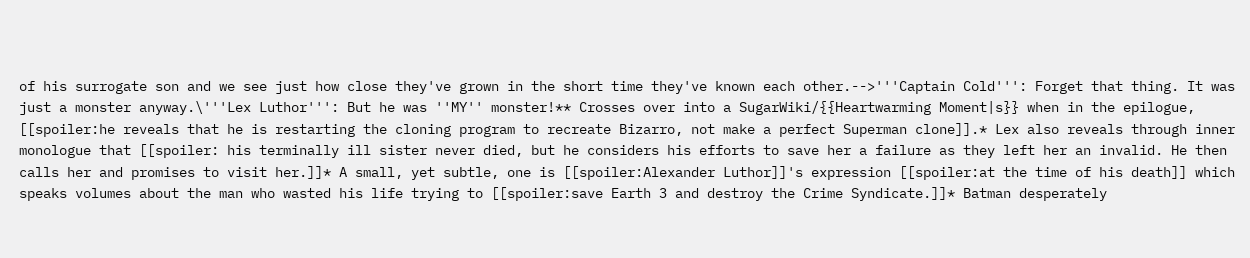of his surrogate son and we see just how close they've grown in the short time they've known each other.-->'''Captain Cold''': Forget that thing. It was just a monster anyway.\'''Lex Luthor''': But he was ''MY'' monster!** Crosses over into a SugarWiki/{{Heartwarming Moment|s}} when in the epilogue, [[spoiler:he reveals that he is restarting the cloning program to recreate Bizarro, not make a perfect Superman clone]].* Lex also reveals through inner monologue that [[spoiler: his terminally ill sister never died, but he considers his efforts to save her a failure as they left her an invalid. He then calls her and promises to visit her.]]* A small, yet subtle, one is [[spoiler:Alexander Luthor]]'s expression [[spoiler:at the time of his death]] which speaks volumes about the man who wasted his life trying to [[spoiler:save Earth 3 and destroy the Crime Syndicate.]]* Batman desperately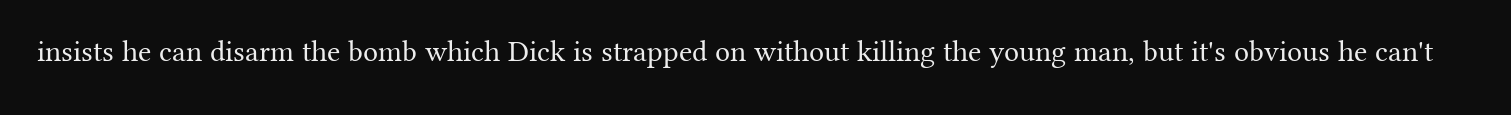insists he can disarm the bomb which Dick is strapped on without killing the young man, but it's obvious he can't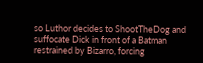so Luthor decides to ShootTheDog and suffocate Dick in front of a Batman restrained by Bizarro, forcing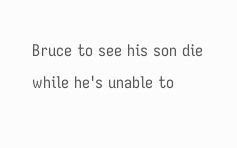Bruce to see his son die while he's unable to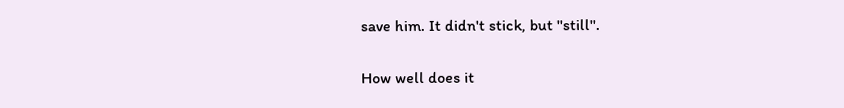save him. It didn't stick, but ''still''.


How well does it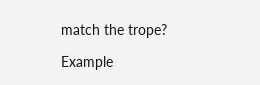match the trope?

Example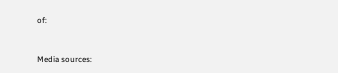of:


Media sources: